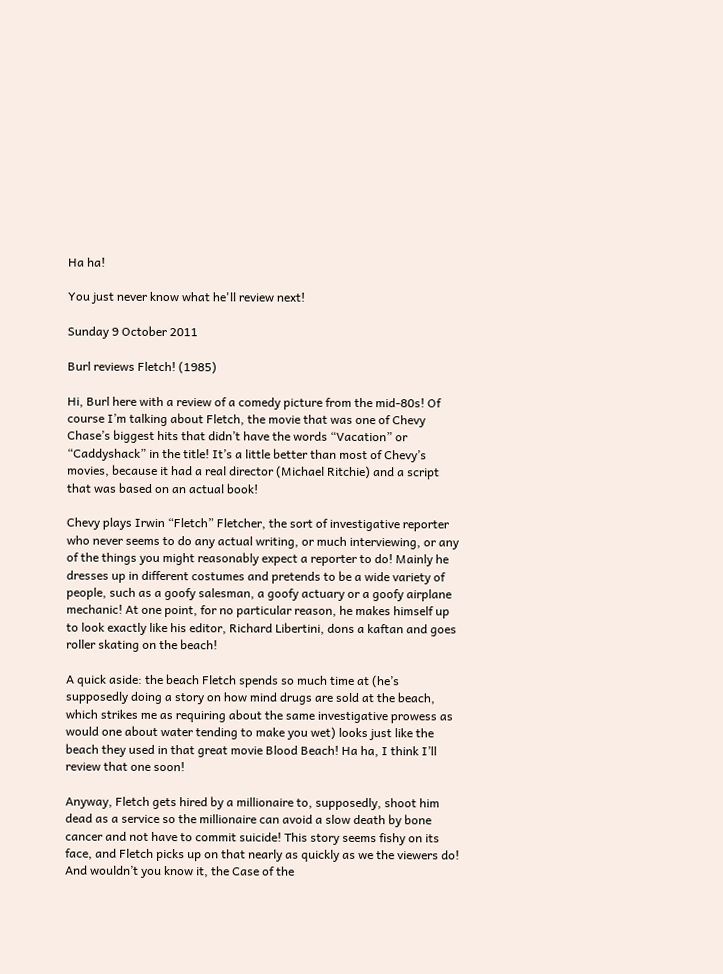Ha ha!

You just never know what he'll review next!

Sunday 9 October 2011

Burl reviews Fletch! (1985)

Hi, Burl here with a review of a comedy picture from the mid-80s! Of course I’m talking about Fletch, the movie that was one of Chevy Chase’s biggest hits that didn’t have the words “Vacation” or “Caddyshack” in the title! It’s a little better than most of Chevy’s movies, because it had a real director (Michael Ritchie) and a script that was based on an actual book!

Chevy plays Irwin “Fletch” Fletcher, the sort of investigative reporter who never seems to do any actual writing, or much interviewing, or any of the things you might reasonably expect a reporter to do! Mainly he dresses up in different costumes and pretends to be a wide variety of people, such as a goofy salesman, a goofy actuary or a goofy airplane mechanic! At one point, for no particular reason, he makes himself up to look exactly like his editor, Richard Libertini, dons a kaftan and goes roller skating on the beach!

A quick aside: the beach Fletch spends so much time at (he’s supposedly doing a story on how mind drugs are sold at the beach, which strikes me as requiring about the same investigative prowess as would one about water tending to make you wet) looks just like the beach they used in that great movie Blood Beach! Ha ha, I think I’ll review that one soon!

Anyway, Fletch gets hired by a millionaire to, supposedly, shoot him dead as a service so the millionaire can avoid a slow death by bone cancer and not have to commit suicide! This story seems fishy on its face, and Fletch picks up on that nearly as quickly as we the viewers do! And wouldn’t you know it, the Case of the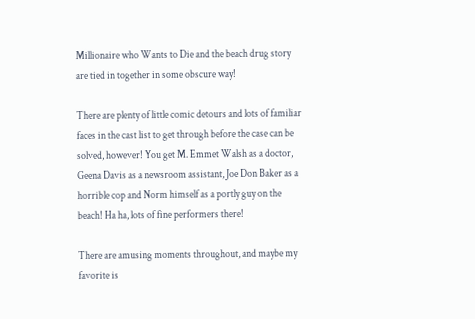Millionaire who Wants to Die and the beach drug story are tied in together in some obscure way!

There are plenty of little comic detours and lots of familiar faces in the cast list to get through before the case can be solved, however! You get M. Emmet Walsh as a doctor, Geena Davis as a newsroom assistant, Joe Don Baker as a horrible cop and Norm himself as a portly guy on the beach! Ha ha, lots of fine performers there!

There are amusing moments throughout, and maybe my favorite is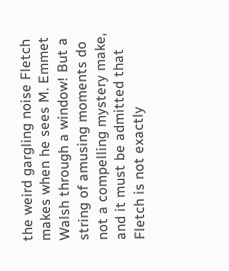the weird gargling noise Fletch makes when he sees M. Emmet Walsh through a window! But a string of amusing moments do not a compelling mystery make, and it must be admitted that Fletch is not exactly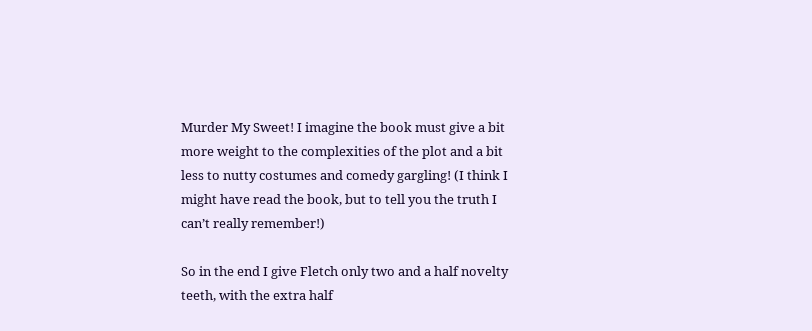Murder My Sweet! I imagine the book must give a bit more weight to the complexities of the plot and a bit less to nutty costumes and comedy gargling! (I think I might have read the book, but to tell you the truth I can’t really remember!)

So in the end I give Fletch only two and a half novelty teeth, with the extra half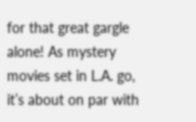for that great gargle alone! As mystery movies set in L.A. go, it’s about on par with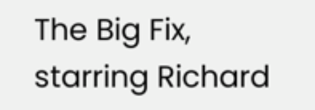The Big Fix, starring Richard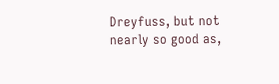Dreyfuss, but not nearly so good as,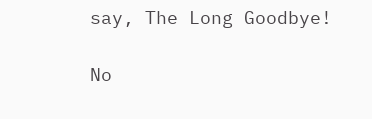say, The Long Goodbye!

No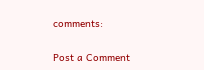comments:

Post a Comment